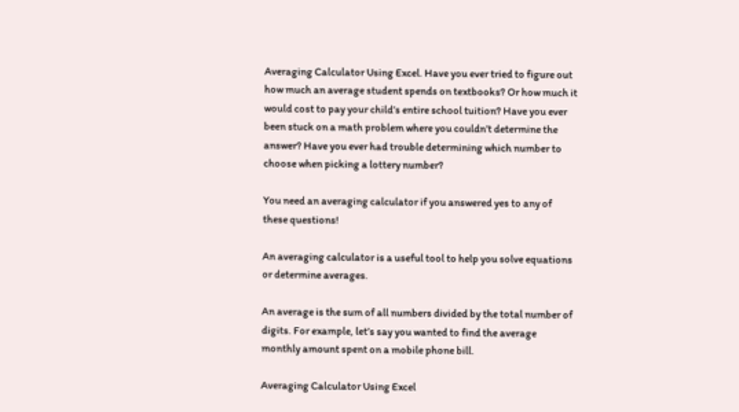Averaging Calculator Using Excel. Have you ever tried to figure out how much an average student spends on textbooks? Or how much it would cost to pay your child’s entire school tuition? Have you ever been stuck on a math problem where you couldn’t determine the answer? Have you ever had trouble determining which number to choose when picking a lottery number?

You need an averaging calculator if you answered yes to any of these questions!

An averaging calculator is a useful tool to help you solve equations or determine averages.

An average is the sum of all numbers divided by the total number of digits. For example, let’s say you wanted to find the average monthly amount spent on a mobile phone bill.

Averaging Calculator Using Excel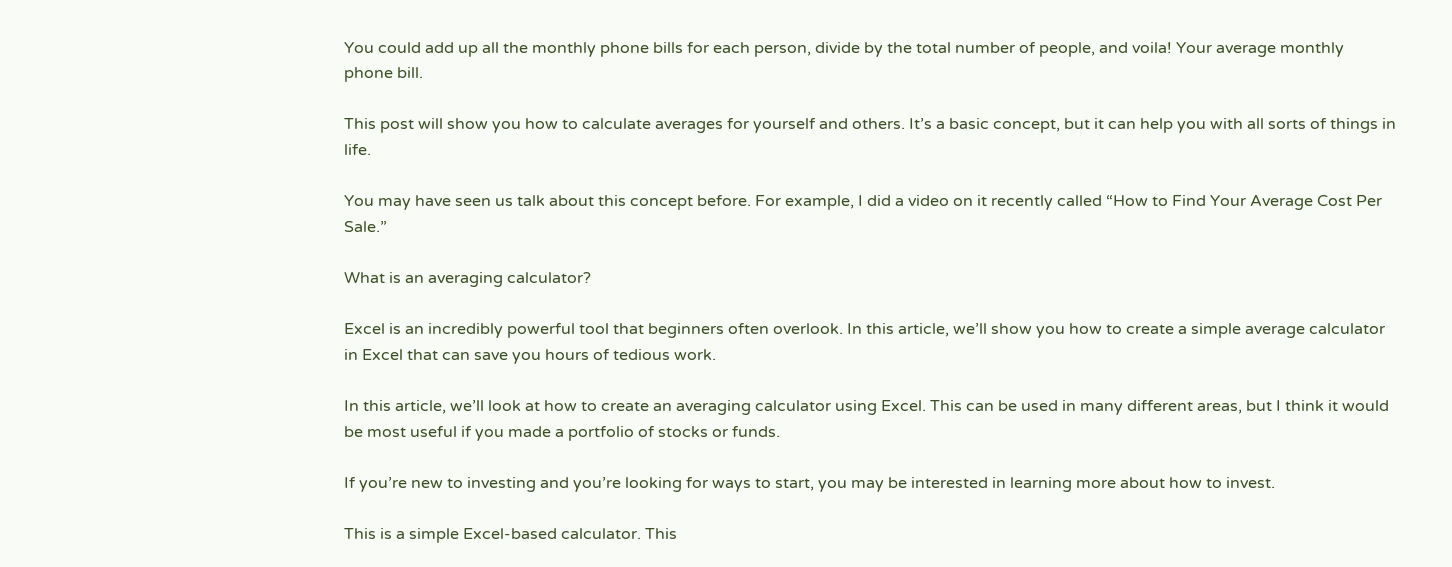You could add up all the monthly phone bills for each person, divide by the total number of people, and voila! Your average monthly phone bill.

This post will show you how to calculate averages for yourself and others. It’s a basic concept, but it can help you with all sorts of things in life.

You may have seen us talk about this concept before. For example, I did a video on it recently called “How to Find Your Average Cost Per Sale.”

What is an averaging calculator?

Excel is an incredibly powerful tool that beginners often overlook. In this article, we’ll show you how to create a simple average calculator in Excel that can save you hours of tedious work.

In this article, we’ll look at how to create an averaging calculator using Excel. This can be used in many different areas, but I think it would be most useful if you made a portfolio of stocks or funds.

If you’re new to investing and you’re looking for ways to start, you may be interested in learning more about how to invest.

This is a simple Excel-based calculator. This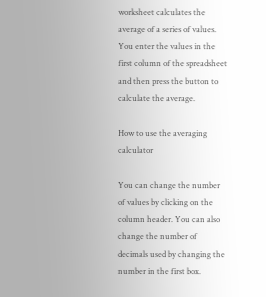worksheet calculates the average of a series of values. You enter the values in the first column of the spreadsheet and then press the button to calculate the average.

How to use the averaging calculator

You can change the number of values by clicking on the column header. You can also change the number of decimals used by changing the number in the first box.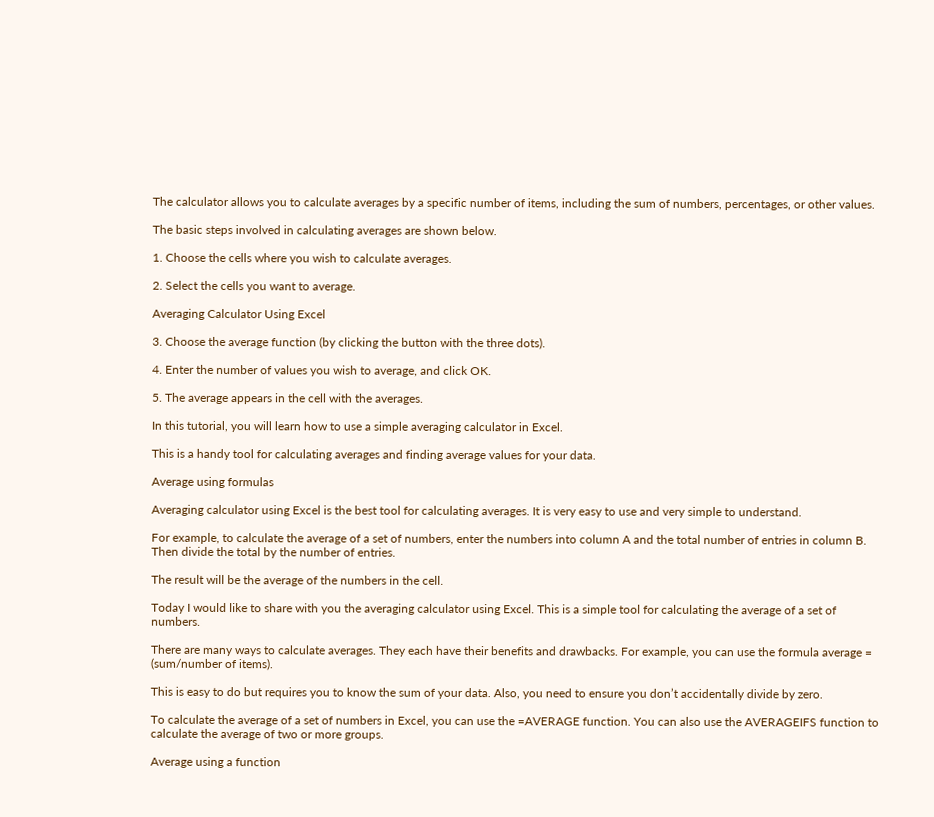The calculator allows you to calculate averages by a specific number of items, including the sum of numbers, percentages, or other values.

The basic steps involved in calculating averages are shown below.

1. Choose the cells where you wish to calculate averages.

2. Select the cells you want to average.

Averaging Calculator Using Excel

3. Choose the average function (by clicking the button with the three dots).

4. Enter the number of values you wish to average, and click OK.

5. The average appears in the cell with the averages.

In this tutorial, you will learn how to use a simple averaging calculator in Excel.

This is a handy tool for calculating averages and finding average values for your data.

Average using formulas

Averaging calculator using Excel is the best tool for calculating averages. It is very easy to use and very simple to understand.

For example, to calculate the average of a set of numbers, enter the numbers into column A and the total number of entries in column B. Then divide the total by the number of entries.

The result will be the average of the numbers in the cell.

Today I would like to share with you the averaging calculator using Excel. This is a simple tool for calculating the average of a set of numbers.

There are many ways to calculate averages. They each have their benefits and drawbacks. For example, you can use the formula average = (sum/number of items).

This is easy to do but requires you to know the sum of your data. Also, you need to ensure you don’t accidentally divide by zero.

To calculate the average of a set of numbers in Excel, you can use the =AVERAGE function. You can also use the AVERAGEIFS function to calculate the average of two or more groups.

Average using a function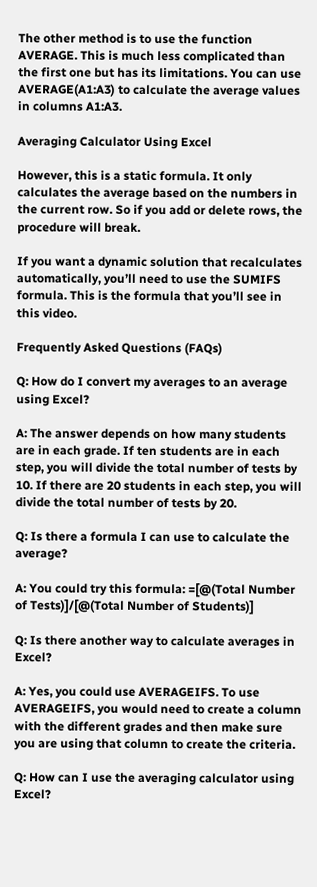The other method is to use the function AVERAGE. This is much less complicated than the first one but has its limitations. You can use AVERAGE(A1:A3) to calculate the average values in columns A1:A3.

Averaging Calculator Using Excel

However, this is a static formula. It only calculates the average based on the numbers in the current row. So if you add or delete rows, the procedure will break.

If you want a dynamic solution that recalculates automatically, you’ll need to use the SUMIFS formula. This is the formula that you’ll see in this video.

Frequently Asked Questions (FAQs)

Q: How do I convert my averages to an average using Excel?

A: The answer depends on how many students are in each grade. If ten students are in each step, you will divide the total number of tests by 10. If there are 20 students in each step, you will divide the total number of tests by 20.

Q: Is there a formula I can use to calculate the average?

A: You could try this formula: =[@(Total Number of Tests)]/[@(Total Number of Students)]

Q: Is there another way to calculate averages in Excel?

A: Yes, you could use AVERAGEIFS. To use AVERAGEIFS, you would need to create a column with the different grades and then make sure you are using that column to create the criteria.

Q: How can I use the averaging calculator using Excel?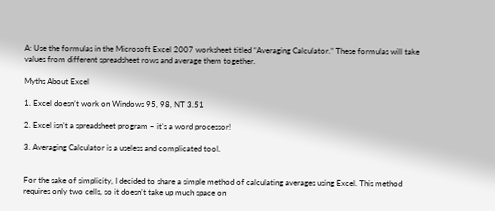A: Use the formulas in the Microsoft Excel 2007 worksheet titled “Averaging Calculator.” These formulas will take values from different spreadsheet rows and average them together.

Myths About Excel

1. Excel doesn’t work on Windows 95, 98, NT 3.51

2. Excel isn’t a spreadsheet program – it’s a word processor!

3. Averaging Calculator is a useless and complicated tool.


For the sake of simplicity, I decided to share a simple method of calculating averages using Excel. This method requires only two cells, so it doesn’t take up much space on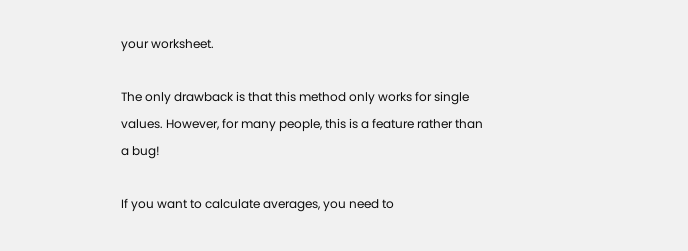your worksheet.

The only drawback is that this method only works for single values. However, for many people, this is a feature rather than a bug!

If you want to calculate averages, you need to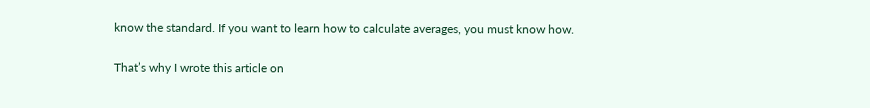know the standard. If you want to learn how to calculate averages, you must know how.

That’s why I wrote this article on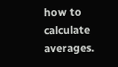how to calculate averages.